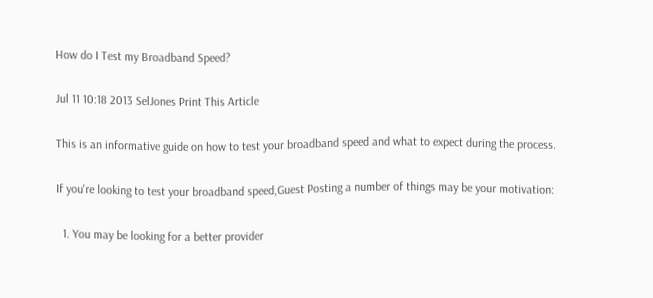How do I Test my Broadband Speed?

Jul 11 10:18 2013 SelJones Print This Article

This is an informative guide on how to test your broadband speed and what to expect during the process.

If you're looking to test your broadband speed,Guest Posting a number of things may be your motivation:

  1. You may be looking for a better provider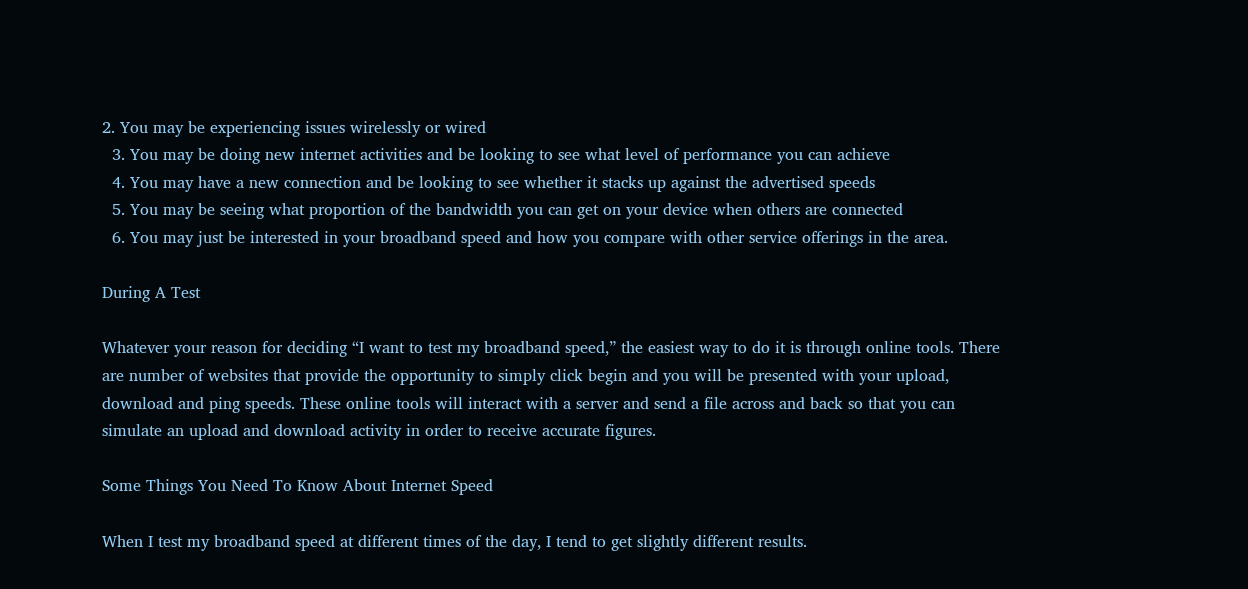2. You may be experiencing issues wirelessly or wired
  3. You may be doing new internet activities and be looking to see what level of performance you can achieve
  4. You may have a new connection and be looking to see whether it stacks up against the advertised speeds
  5. You may be seeing what proportion of the bandwidth you can get on your device when others are connected
  6. You may just be interested in your broadband speed and how you compare with other service offerings in the area.

During A Test

Whatever your reason for deciding “I want to test my broadband speed,” the easiest way to do it is through online tools. There are number of websites that provide the opportunity to simply click begin and you will be presented with your upload, download and ping speeds. These online tools will interact with a server and send a file across and back so that you can simulate an upload and download activity in order to receive accurate figures.

Some Things You Need To Know About Internet Speed

When I test my broadband speed at different times of the day, I tend to get slightly different results.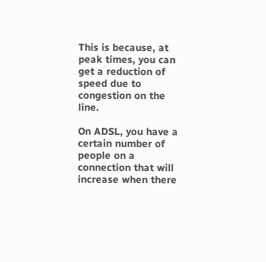This is because, at peak times, you can get a reduction of speed due to congestion on the line.

On ADSL, you have a certain number of people on a connection that will increase when there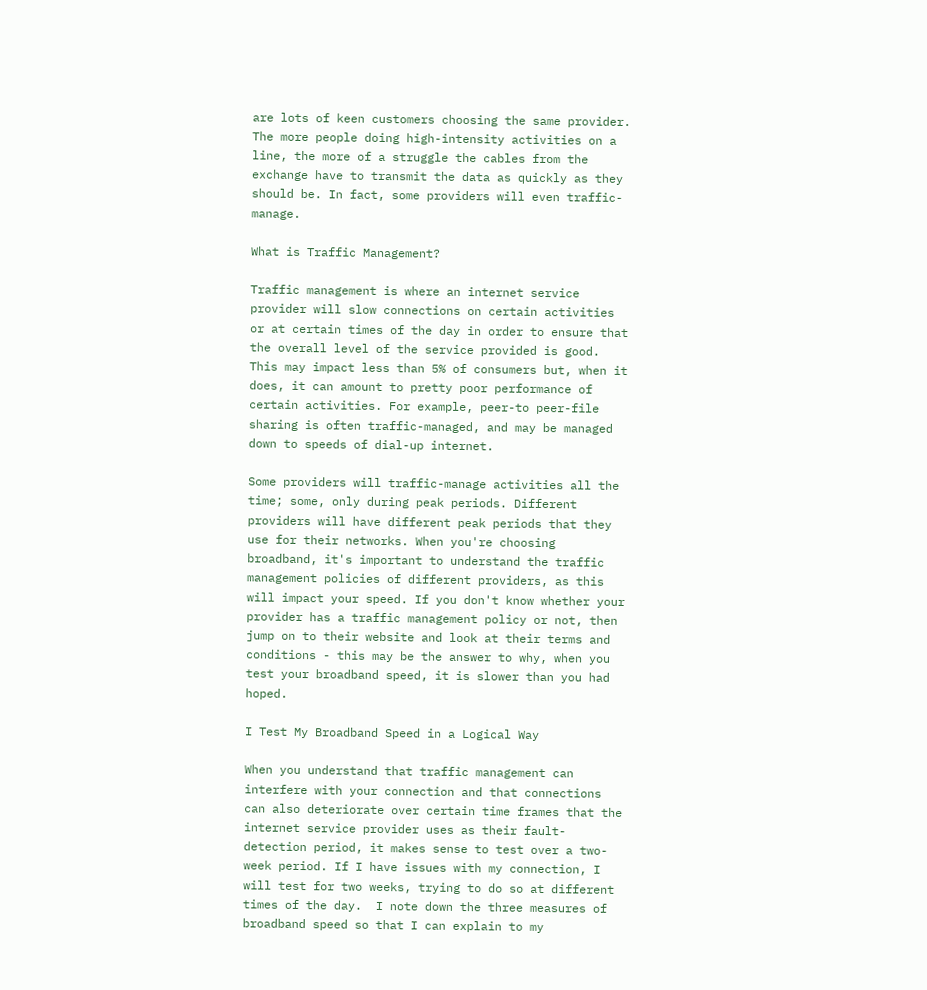are lots of keen customers choosing the same provider. The more people doing high-intensity activities on a line, the more of a struggle the cables from the exchange have to transmit the data as quickly as they should be. In fact, some providers will even traffic-manage.

What is Traffic Management?

Traffic management is where an internet service provider will slow connections on certain activities or at certain times of the day in order to ensure that the overall level of the service provided is good. This may impact less than 5% of consumers but, when it does, it can amount to pretty poor performance of certain activities. For example, peer-to peer-file sharing is often traffic-managed, and may be managed down to speeds of dial-up internet.

Some providers will traffic-manage activities all the time; some, only during peak periods. Different providers will have different peak periods that they use for their networks. When you're choosing broadband, it's important to understand the traffic management policies of different providers, as this will impact your speed. If you don't know whether your provider has a traffic management policy or not, then jump on to their website and look at their terms and conditions - this may be the answer to why, when you test your broadband speed, it is slower than you had hoped.

I Test My Broadband Speed in a Logical Way

When you understand that traffic management can interfere with your connection and that connections can also deteriorate over certain time frames that the internet service provider uses as their fault-detection period, it makes sense to test over a two-week period. If I have issues with my connection, I will test for two weeks, trying to do so at different times of the day.  I note down the three measures of broadband speed so that I can explain to my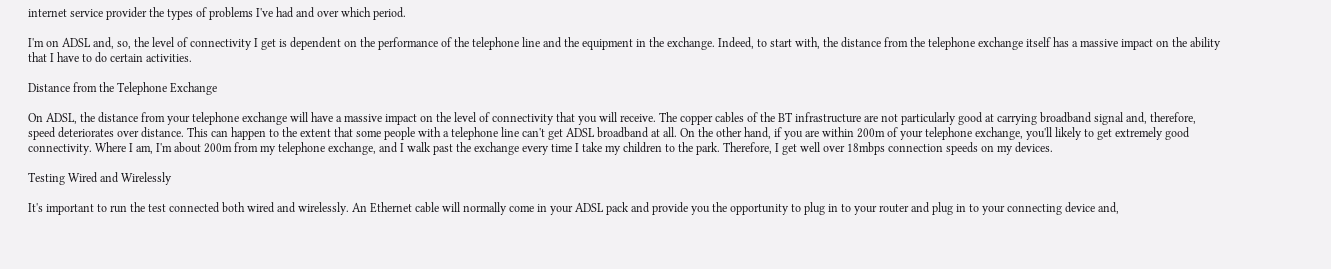internet service provider the types of problems I've had and over which period.

I'm on ADSL and, so, the level of connectivity I get is dependent on the performance of the telephone line and the equipment in the exchange. Indeed, to start with, the distance from the telephone exchange itself has a massive impact on the ability that I have to do certain activities.

Distance from the Telephone Exchange

On ADSL, the distance from your telephone exchange will have a massive impact on the level of connectivity that you will receive. The copper cables of the BT infrastructure are not particularly good at carrying broadband signal and, therefore, speed deteriorates over distance. This can happen to the extent that some people with a telephone line can't get ADSL broadband at all. On the other hand, if you are within 200m of your telephone exchange, you'll likely to get extremely good connectivity. Where I am, I'm about 200m from my telephone exchange, and I walk past the exchange every time I take my children to the park. Therefore, I get well over 18mbps connection speeds on my devices.

Testing Wired and Wirelessly

It's important to run the test connected both wired and wirelessly. An Ethernet cable will normally come in your ADSL pack and provide you the opportunity to plug in to your router and plug in to your connecting device and,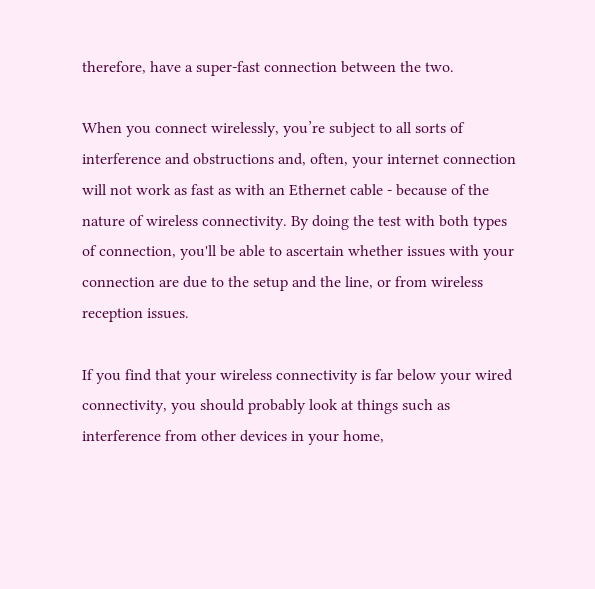therefore, have a super-fast connection between the two.

When you connect wirelessly, you’re subject to all sorts of interference and obstructions and, often, your internet connection will not work as fast as with an Ethernet cable - because of the nature of wireless connectivity. By doing the test with both types of connection, you'll be able to ascertain whether issues with your connection are due to the setup and the line, or from wireless reception issues.

If you find that your wireless connectivity is far below your wired connectivity, you should probably look at things such as interference from other devices in your home,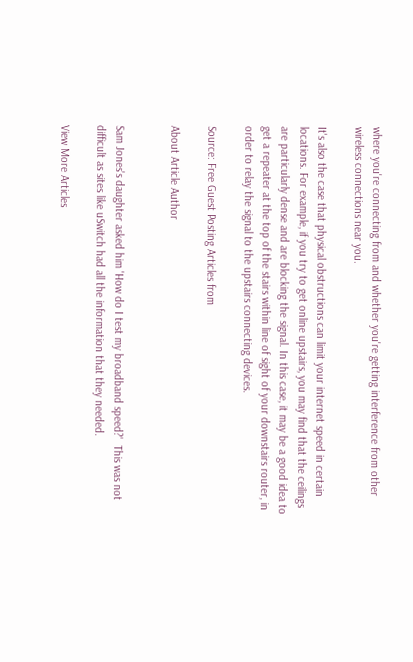where you're connecting from and whether you're getting interference from other wireless connections near you.

It's also the case that physical obstructions can limit your internet speed in certain locations. For example, if you try to get online upstairs, you may find that the ceilings are particularly dense and are blocking the signal. In this case, it may be a good idea to get a repeater at the top of the stairs within line of sight of your downstairs router, in order to relay the signal to the upstairs connecting devices.

Source: Free Guest Posting Articles from

About Article Author


Sam Jones's daughter asked him 'How do I test my broadband speed?'  This was not difficult as sites like uSwitch had all the information that they needed.

View More Articles